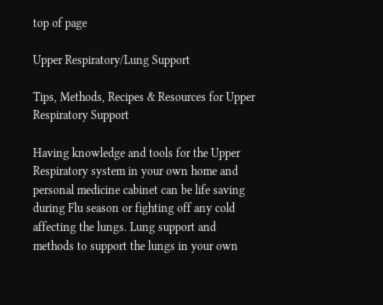top of page

Upper Respiratory/Lung Support

Tips, Methods, Recipes & Resources for Upper Respiratory Support

Having knowledge and tools for the Upper Respiratory system in your own home and personal medicine cabinet can be life saving during Flu season or fighting off any cold affecting the lungs. Lung support and methods to support the lungs in your own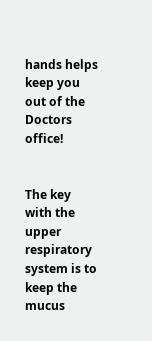hands helps keep you out of the Doctors office!


The key with the upper respiratory system is to keep the mucus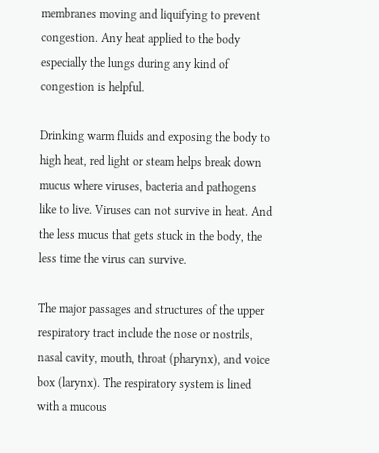membranes moving and liquifying to prevent congestion. Any heat applied to the body especially the lungs during any kind of congestion is helpful.

Drinking warm fluids and exposing the body to high heat, red light or steam helps break down mucus where viruses, bacteria and pathogens like to live. Viruses can not survive in heat. And the less mucus that gets stuck in the body, the less time the virus can survive.

The major passages and structures of the upper respiratory tract include the nose or nostrils, nasal cavity, mouth, throat (pharynx), and voice box (larynx). The respiratory system is lined with a mucous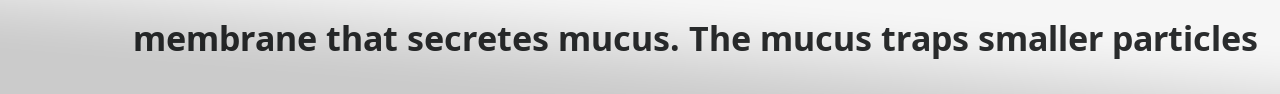membrane that secretes mucus. The mucus traps smaller particles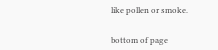like pollen or smoke.


bottom of page